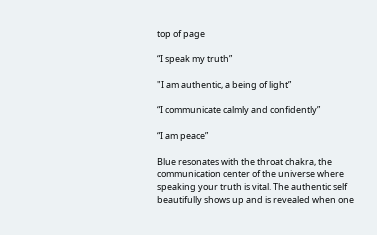top of page

“I speak my truth”

"I am authentic, a being of light”

“I communicate calmly and confidently”

“I am peace”

Blue resonates with the throat chakra, the communication center of the universe where speaking your truth is vital. The authentic self beautifully shows up and is revealed when one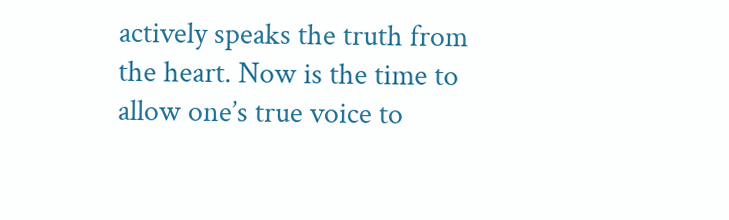actively speaks the truth from the heart. Now is the time to allow one’s true voice to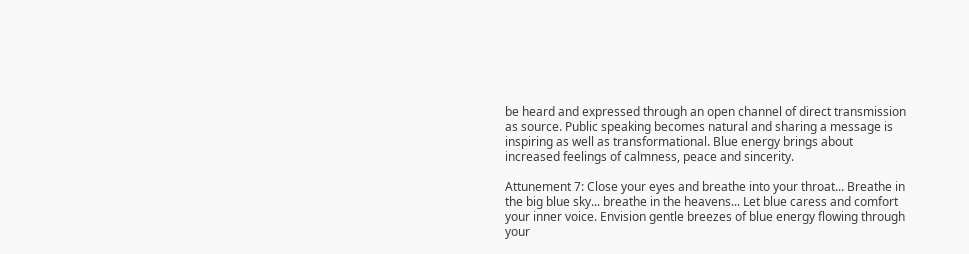be heard and expressed through an open channel of direct transmission as source. Public speaking becomes natural and sharing a message is inspiring as well as transformational. Blue energy brings about increased feelings of calmness, peace and sincerity.

Attunement 7: Close your eyes and breathe into your throat... Breathe in the big blue sky... breathe in the heavens... Let blue caress and comfort your inner voice. Envision gentle breezes of blue energy flowing through your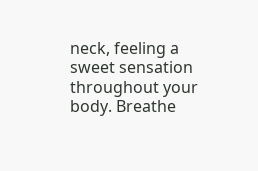neck, feeling a sweet sensation throughout your body. Breathe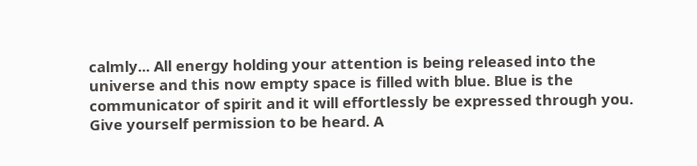calmly... All energy holding your attention is being released into the universe and this now empty space is filled with blue. Blue is the communicator of spirit and it will effortlessly be expressed through you. Give yourself permission to be heard. A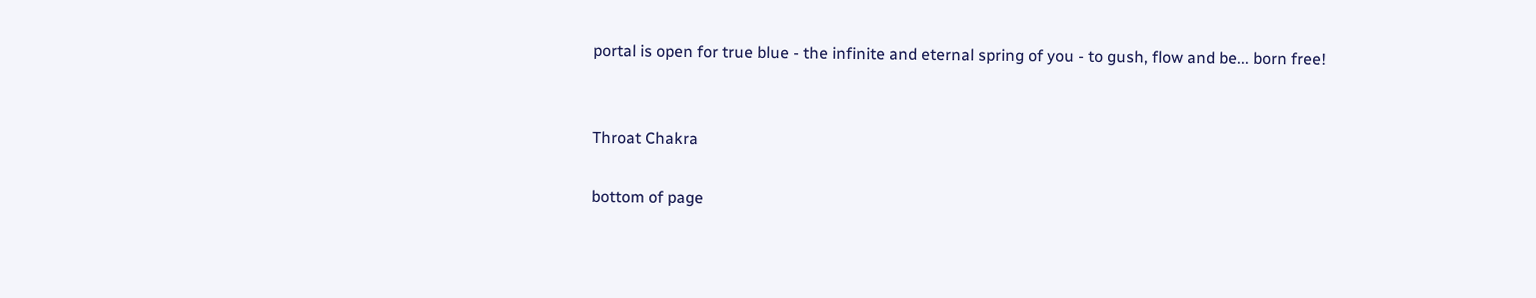portal is open for true blue - the infinite and eternal spring of you - to gush, flow and be... born free!


Throat Chakra

bottom of page